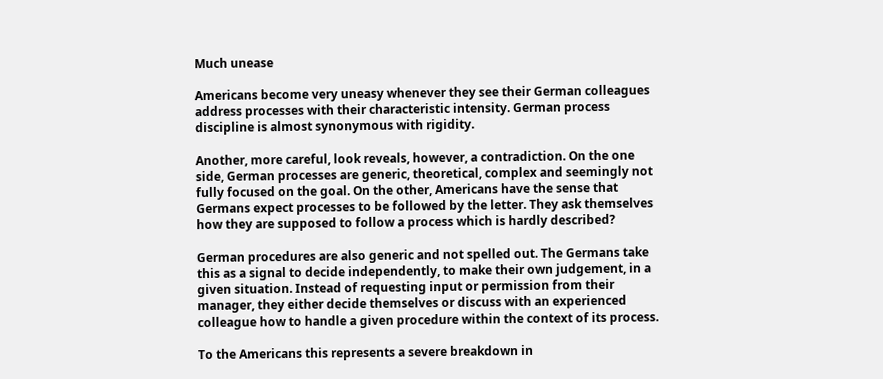Much unease

Americans become very uneasy whenever they see their German colleagues address processes with their characteristic intensity. German process discipline is almost synonymous with rigidity.

Another, more careful, look reveals, however, a contradiction. On the one side, German processes are generic, theoretical, complex and seemingly not fully focused on the goal. On the other, Americans have the sense that Germans expect processes to be followed by the letter. They ask themselves how they are supposed to follow a process which is hardly described?

German procedures are also generic and not spelled out. The Germans take this as a signal to decide independently, to make their own judgement, in a given situation. Instead of requesting input or permission from their manager, they either decide themselves or discuss with an experienced colleague how to handle a given procedure within the context of its process.

To the Americans this represents a severe breakdown in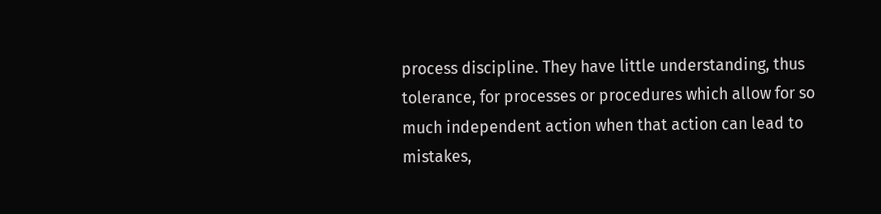process discipline. They have little understanding, thus tolerance, for processes or procedures which allow for so much independent action when that action can lead to mistakes,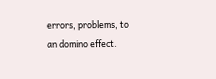errors, problems, to an domino effect.